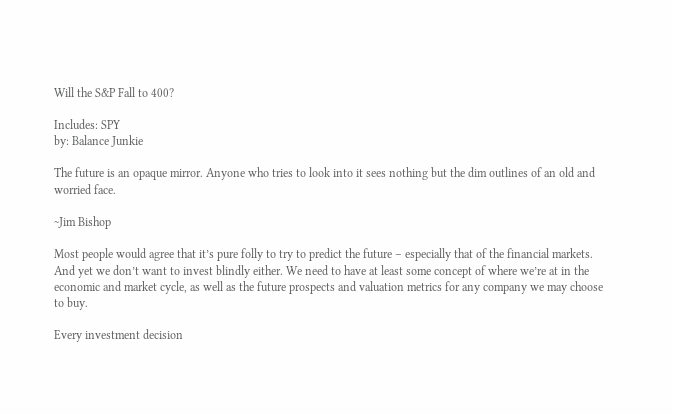Will the S&P Fall to 400?

Includes: SPY
by: Balance Junkie

The future is an opaque mirror. Anyone who tries to look into it sees nothing but the dim outlines of an old and worried face.

~Jim Bishop

Most people would agree that it’s pure folly to try to predict the future – especially that of the financial markets. And yet we don’t want to invest blindly either. We need to have at least some concept of where we’re at in the economic and market cycle, as well as the future prospects and valuation metrics for any company we may choose to buy.

Every investment decision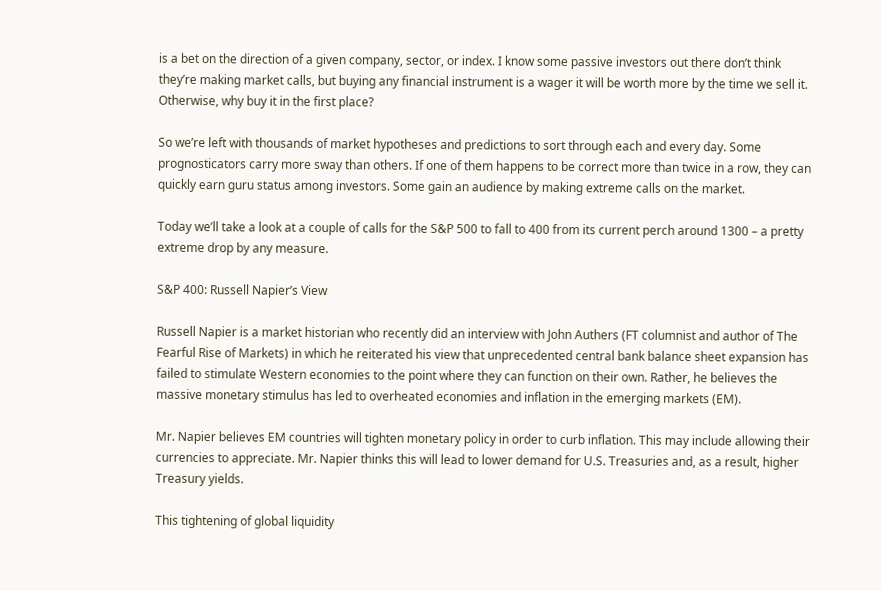is a bet on the direction of a given company, sector, or index. I know some passive investors out there don’t think they’re making market calls, but buying any financial instrument is a wager it will be worth more by the time we sell it. Otherwise, why buy it in the first place?

So we’re left with thousands of market hypotheses and predictions to sort through each and every day. Some prognosticators carry more sway than others. If one of them happens to be correct more than twice in a row, they can quickly earn guru status among investors. Some gain an audience by making extreme calls on the market.

Today we’ll take a look at a couple of calls for the S&P 500 to fall to 400 from its current perch around 1300 – a pretty extreme drop by any measure.

S&P 400: Russell Napier’s View

Russell Napier is a market historian who recently did an interview with John Authers (FT columnist and author of The Fearful Rise of Markets) in which he reiterated his view that unprecedented central bank balance sheet expansion has failed to stimulate Western economies to the point where they can function on their own. Rather, he believes the massive monetary stimulus has led to overheated economies and inflation in the emerging markets (EM).

Mr. Napier believes EM countries will tighten monetary policy in order to curb inflation. This may include allowing their currencies to appreciate. Mr. Napier thinks this will lead to lower demand for U.S. Treasuries and, as a result, higher Treasury yields.

This tightening of global liquidity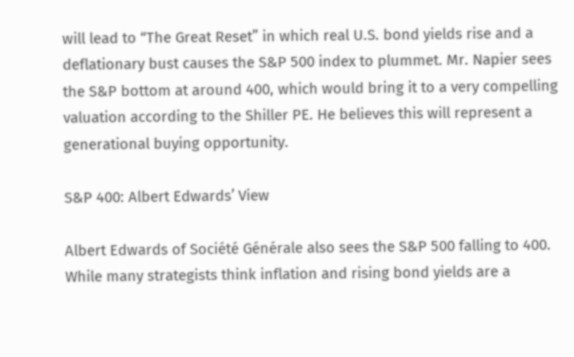will lead to “The Great Reset” in which real U.S. bond yields rise and a deflationary bust causes the S&P 500 index to plummet. Mr. Napier sees the S&P bottom at around 400, which would bring it to a very compelling valuation according to the Shiller PE. He believes this will represent a generational buying opportunity.

S&P 400: Albert Edwards’ View

Albert Edwards of Société Générale also sees the S&P 500 falling to 400. While many strategists think inflation and rising bond yields are a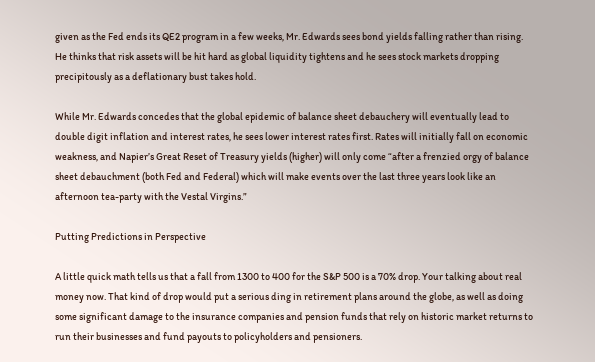given as the Fed ends its QE2 program in a few weeks, Mr. Edwards sees bond yields falling rather than rising. He thinks that risk assets will be hit hard as global liquidity tightens and he sees stock markets dropping precipitously as a deflationary bust takes hold.

While Mr. Edwards concedes that the global epidemic of balance sheet debauchery will eventually lead to double digit inflation and interest rates, he sees lower interest rates first. Rates will initially fall on economic weakness, and Napier’s Great Reset of Treasury yields (higher) will only come “after a frenzied orgy of balance sheet debauchment (both Fed and Federal) which will make events over the last three years look like an afternoon tea-party with the Vestal Virgins.”

Putting Predictions in Perspective

A little quick math tells us that a fall from 1300 to 400 for the S&P 500 is a 70% drop. Your talking about real money now. That kind of drop would put a serious ding in retirement plans around the globe, as well as doing some significant damage to the insurance companies and pension funds that rely on historic market returns to run their businesses and fund payouts to policyholders and pensioners.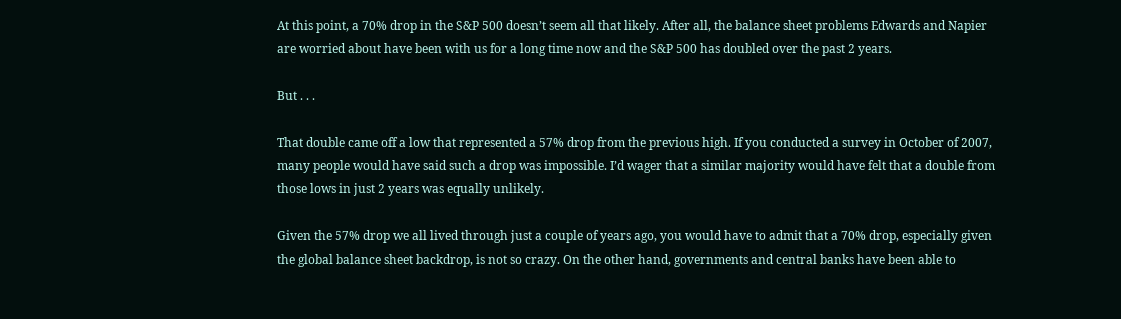At this point, a 70% drop in the S&P 500 doesn’t seem all that likely. After all, the balance sheet problems Edwards and Napier are worried about have been with us for a long time now and the S&P 500 has doubled over the past 2 years.

But . . .

That double came off a low that represented a 57% drop from the previous high. If you conducted a survey in October of 2007, many people would have said such a drop was impossible. I’d wager that a similar majority would have felt that a double from those lows in just 2 years was equally unlikely.

Given the 57% drop we all lived through just a couple of years ago, you would have to admit that a 70% drop, especially given the global balance sheet backdrop, is not so crazy. On the other hand, governments and central banks have been able to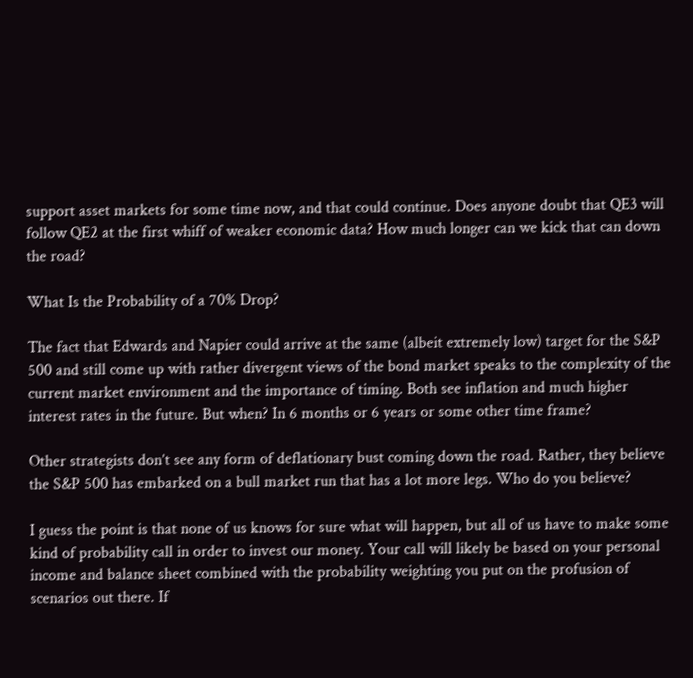support asset markets for some time now, and that could continue. Does anyone doubt that QE3 will follow QE2 at the first whiff of weaker economic data? How much longer can we kick that can down the road?

What Is the Probability of a 70% Drop?

The fact that Edwards and Napier could arrive at the same (albeit extremely low) target for the S&P 500 and still come up with rather divergent views of the bond market speaks to the complexity of the current market environment and the importance of timing. Both see inflation and much higher interest rates in the future. But when? In 6 months or 6 years or some other time frame?

Other strategists don’t see any form of deflationary bust coming down the road. Rather, they believe the S&P 500 has embarked on a bull market run that has a lot more legs. Who do you believe?

I guess the point is that none of us knows for sure what will happen, but all of us have to make some kind of probability call in order to invest our money. Your call will likely be based on your personal income and balance sheet combined with the probability weighting you put on the profusion of scenarios out there. If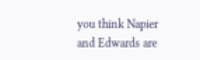you think Napier and Edwards are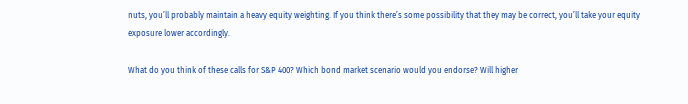nuts, you’ll probably maintain a heavy equity weighting. If you think there’s some possibility that they may be correct, you’ll take your equity exposure lower accordingly.

What do you think of these calls for S&P 400? Which bond market scenario would you endorse? Will higher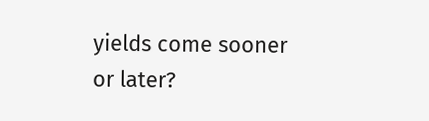yields come sooner or later?